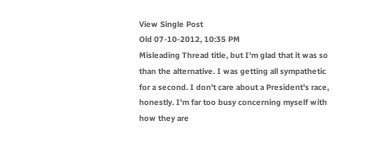View Single Post
Old 07-10-2012, 10:35 PM
Misleading Thread title, but I'm glad that it was so than the alternative. I was getting all sympathetic for a second. I don't care about a President's race, honestly. I'm far too busy concerning myself with how they are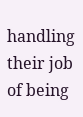handling their job of being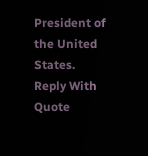President of the United States.
Reply With Quote